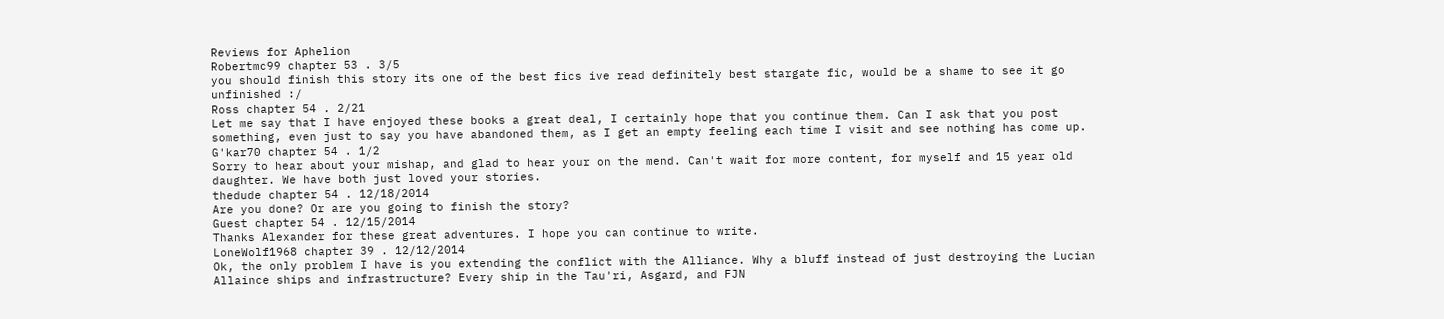Reviews for Aphelion
Robertmc99 chapter 53 . 3/5
you should finish this story its one of the best fics ive read definitely best stargate fic, would be a shame to see it go unfinished :/
Ross chapter 54 . 2/21
Let me say that I have enjoyed these books a great deal, I certainly hope that you continue them. Can I ask that you post something, even just to say you have abandoned them, as I get an empty feeling each time I visit and see nothing has come up.
G'kar70 chapter 54 . 1/2
Sorry to hear about your mishap, and glad to hear your on the mend. Can't wait for more content, for myself and 15 year old daughter. We have both just loved your stories.
thedude chapter 54 . 12/18/2014
Are you done? Or are you going to finish the story?
Guest chapter 54 . 12/15/2014
Thanks Alexander for these great adventures. I hope you can continue to write.
LoneWolf1968 chapter 39 . 12/12/2014
Ok, the only problem I have is you extending the conflict with the Alliance. Why a bluff instead of just destroying the Lucian Allaince ships and infrastructure? Every ship in the Tau'ri, Asgard, and FJN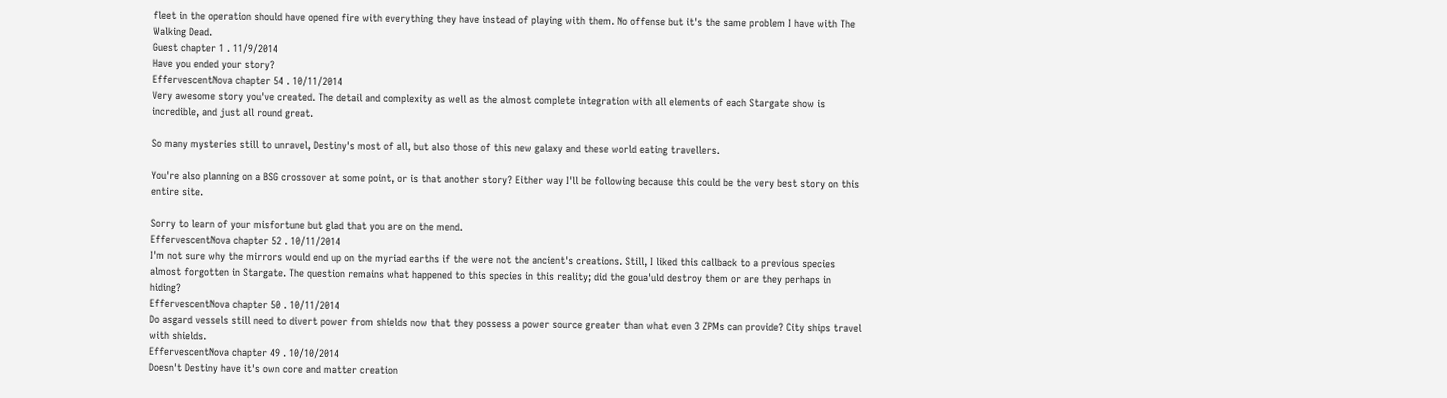fleet in the operation should have opened fire with everything they have instead of playing with them. No offense but it's the same problem I have with The Walking Dead.
Guest chapter 1 . 11/9/2014
Have you ended your story?
EffervescentNova chapter 54 . 10/11/2014
Very awesome story you've created. The detail and complexity as well as the almost complete integration with all elements of each Stargate show is incredible, and just all round great.

So many mysteries still to unravel, Destiny's most of all, but also those of this new galaxy and these world eating travellers.

You're also planning on a BSG crossover at some point, or is that another story? Either way I'll be following because this could be the very best story on this entire site.

Sorry to learn of your misfortune but glad that you are on the mend.
EffervescentNova chapter 52 . 10/11/2014
I'm not sure why the mirrors would end up on the myriad earths if the were not the ancient's creations. Still, I liked this callback to a previous species almost forgotten in Stargate. The question remains what happened to this species in this reality; did the goua'uld destroy them or are they perhaps in hiding?
EffervescentNova chapter 50 . 10/11/2014
Do asgard vessels still need to divert power from shields now that they possess a power source greater than what even 3 ZPMs can provide? City ships travel with shields.
EffervescentNova chapter 49 . 10/10/2014
Doesn't Destiny have it's own core and matter creation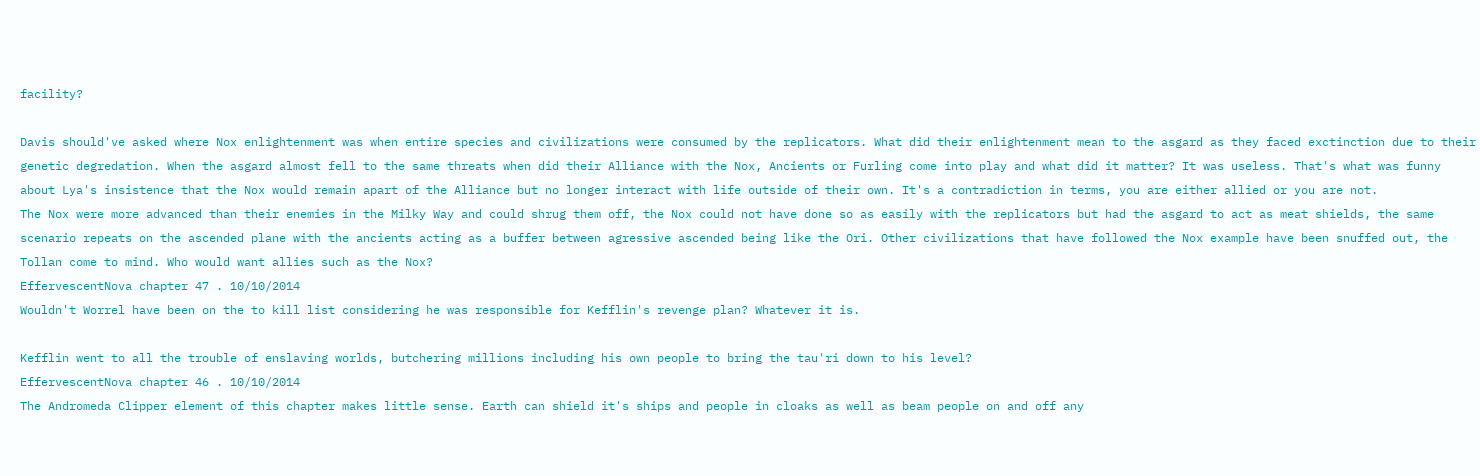facility?

Davis should've asked where Nox enlightenment was when entire species and civilizations were consumed by the replicators. What did their enlightenment mean to the asgard as they faced exctinction due to their genetic degredation. When the asgard almost fell to the same threats when did their Alliance with the Nox, Ancients or Furling come into play and what did it matter? It was useless. That's what was funny about Lya's insistence that the Nox would remain apart of the Alliance but no longer interact with life outside of their own. It's a contradiction in terms, you are either allied or you are not.
The Nox were more advanced than their enemies in the Milky Way and could shrug them off, the Nox could not have done so as easily with the replicators but had the asgard to act as meat shields, the same scenario repeats on the ascended plane with the ancients acting as a buffer between agressive ascended being like the Ori. Other civilizations that have followed the Nox example have been snuffed out, the Tollan come to mind. Who would want allies such as the Nox?
EffervescentNova chapter 47 . 10/10/2014
Wouldn't Worrel have been on the to kill list considering he was responsible for Kefflin's revenge plan? Whatever it is.

Kefflin went to all the trouble of enslaving worlds, butchering millions including his own people to bring the tau'ri down to his level?
EffervescentNova chapter 46 . 10/10/2014
The Andromeda Clipper element of this chapter makes little sense. Earth can shield it's ships and people in cloaks as well as beam people on and off any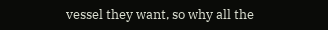vessel they want, so why all the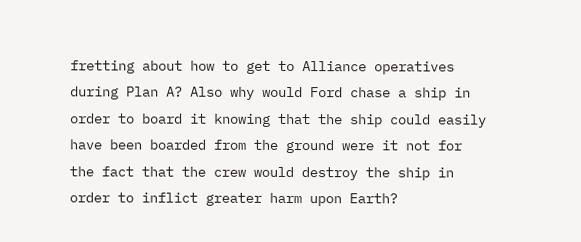fretting about how to get to Alliance operatives during Plan A? Also why would Ford chase a ship in order to board it knowing that the ship could easily have been boarded from the ground were it not for the fact that the crew would destroy the ship in order to inflict greater harm upon Earth?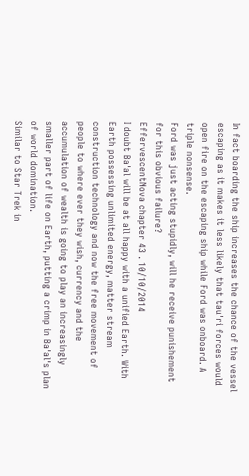In fact boarding the ship increases the chance of the vessel escaping as it makes it less likely that tau'ri forces would open fire on the escaping ship while Ford was onboard. A triple nonsense.
Ford was just acting stupidly, will he receive punishement for this obvious failure?
EffervescentNova chapter 43 . 10/10/2014
I doubt Ba'al will be at all happy with a unified Earth. With Earth possessing unlimited energy, matter stream construction technology and now the free movement of people to where ever they wish, currency and the accumulation of wealth is going to play an increasingly smaller part of life on Earth, putting a crimp in Ba'al's plan of world domination.
Similar to Star Trek in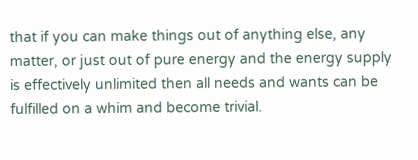that if you can make things out of anything else, any matter, or just out of pure energy and the energy supply is effectively unlimited then all needs and wants can be fulfilled on a whim and become trivial.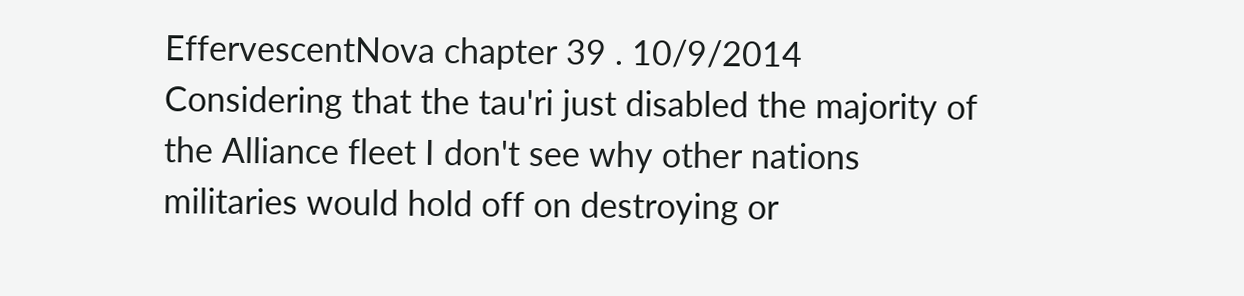EffervescentNova chapter 39 . 10/9/2014
Considering that the tau'ri just disabled the majority of the Alliance fleet I don't see why other nations militaries would hold off on destroying or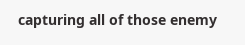capturing all of those enemy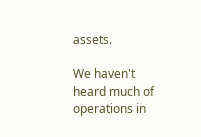assets.

We haven't heard much of operations in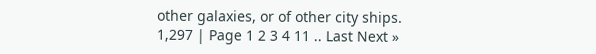other galaxies, or of other city ships.
1,297 | Page 1 2 3 4 11 .. Last Next »